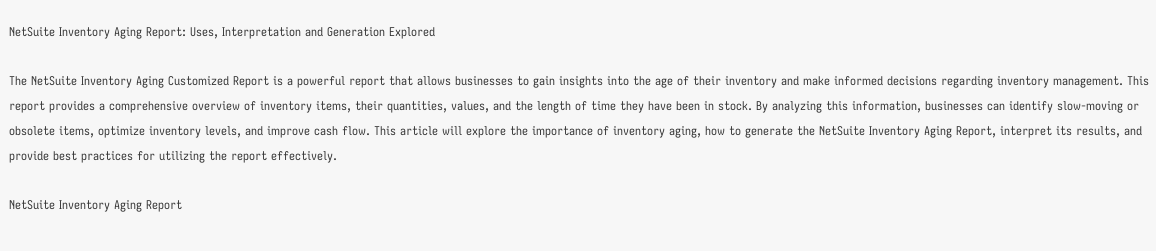NetSuite Inventory Aging Report: Uses, Interpretation and Generation Explored

The NetSuite Inventory Aging Customized Report is a powerful report that allows businesses to gain insights into the age of their inventory and make informed decisions regarding inventory management. This report provides a comprehensive overview of inventory items, their quantities, values, and the length of time they have been in stock. By analyzing this information, businesses can identify slow-moving or obsolete items, optimize inventory levels, and improve cash flow. This article will explore the importance of inventory aging, how to generate the NetSuite Inventory Aging Report, interpret its results, and provide best practices for utilizing the report effectively.

NetSuite Inventory Aging Report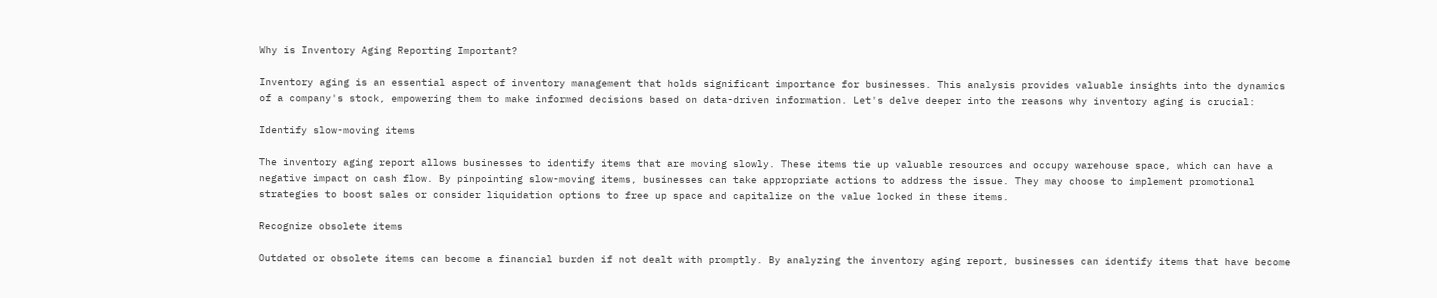Why is Inventory Aging Reporting Important?

Inventory aging is an essential aspect of inventory management that holds significant importance for businesses. This analysis provides valuable insights into the dynamics of a company's stock, empowering them to make informed decisions based on data-driven information. Let's delve deeper into the reasons why inventory aging is crucial:

Identify slow-moving items

The inventory aging report allows businesses to identify items that are moving slowly. These items tie up valuable resources and occupy warehouse space, which can have a negative impact on cash flow. By pinpointing slow-moving items, businesses can take appropriate actions to address the issue. They may choose to implement promotional strategies to boost sales or consider liquidation options to free up space and capitalize on the value locked in these items.

Recognize obsolete items

Outdated or obsolete items can become a financial burden if not dealt with promptly. By analyzing the inventory aging report, businesses can identify items that have become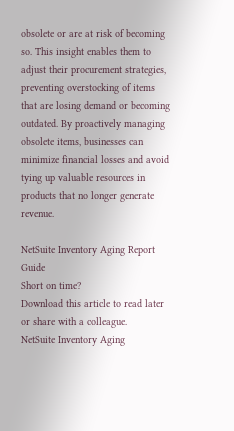obsolete or are at risk of becoming so. This insight enables them to adjust their procurement strategies, preventing overstocking of items that are losing demand or becoming outdated. By proactively managing obsolete items, businesses can minimize financial losses and avoid tying up valuable resources in products that no longer generate revenue.

NetSuite Inventory Aging Report Guide
Short on time?
Download this article to read later or share with a colleague.
NetSuite Inventory Aging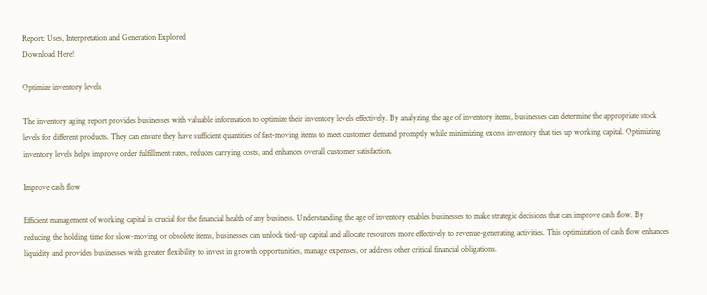Report: Uses, Interpretation and Generation Explored
Download Here!

Optimize inventory levels

The inventory aging report provides businesses with valuable information to optimize their inventory levels effectively. By analyzing the age of inventory items, businesses can determine the appropriate stock levels for different products. They can ensure they have sufficient quantities of fast-moving items to meet customer demand promptly while minimizing excess inventory that ties up working capital. Optimizing inventory levels helps improve order fulfillment rates, reduces carrying costs, and enhances overall customer satisfaction.

Improve cash flow

Efficient management of working capital is crucial for the financial health of any business. Understanding the age of inventory enables businesses to make strategic decisions that can improve cash flow. By reducing the holding time for slow-moving or obsolete items, businesses can unlock tied-up capital and allocate resources more effectively to revenue-generating activities. This optimization of cash flow enhances liquidity and provides businesses with greater flexibility to invest in growth opportunities, manage expenses, or address other critical financial obligations.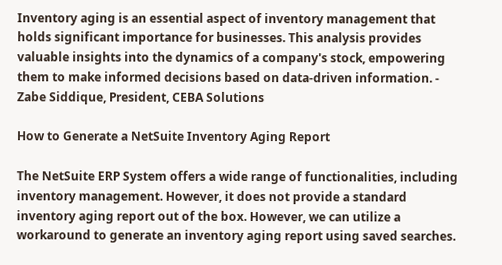Inventory aging is an essential aspect of inventory management that holds significant importance for businesses. This analysis provides valuable insights into the dynamics of a company's stock, empowering them to make informed decisions based on data-driven information. - Zabe Siddique, President, CEBA Solutions

How to Generate a NetSuite Inventory Aging Report

The NetSuite ERP System offers a wide range of functionalities, including inventory management. However, it does not provide a standard inventory aging report out of the box. However, we can utilize a workaround to generate an inventory aging report using saved searches.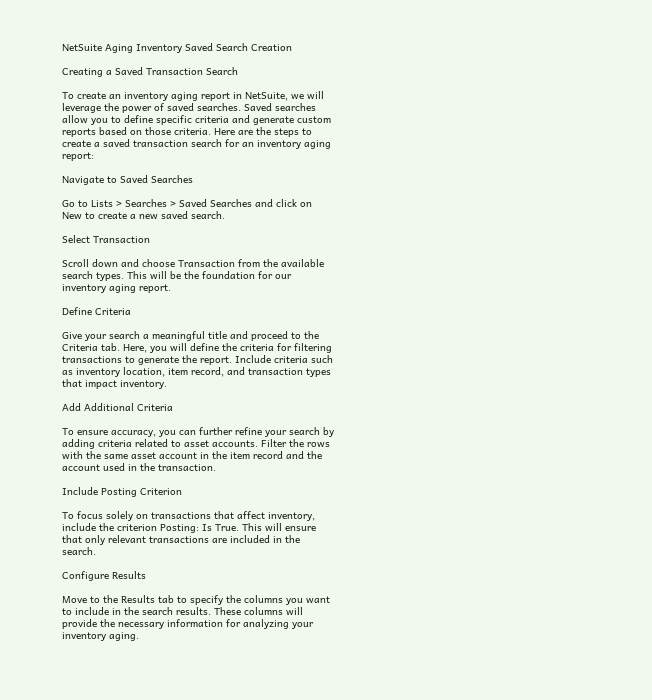NetSuite Aging Inventory Saved Search Creation

Creating a Saved Transaction Search

To create an inventory aging report in NetSuite, we will leverage the power of saved searches. Saved searches allow you to define specific criteria and generate custom reports based on those criteria. Here are the steps to create a saved transaction search for an inventory aging report:

Navigate to Saved Searches

Go to Lists > Searches > Saved Searches and click on New to create a new saved search.

Select Transaction

Scroll down and choose Transaction from the available search types. This will be the foundation for our inventory aging report.

Define Criteria

Give your search a meaningful title and proceed to the Criteria tab. Here, you will define the criteria for filtering transactions to generate the report. Include criteria such as inventory location, item record, and transaction types that impact inventory.

Add Additional Criteria

To ensure accuracy, you can further refine your search by adding criteria related to asset accounts. Filter the rows with the same asset account in the item record and the account used in the transaction.

Include Posting Criterion

To focus solely on transactions that affect inventory, include the criterion Posting: Is True. This will ensure that only relevant transactions are included in the search.

Configure Results

Move to the Results tab to specify the columns you want to include in the search results. These columns will provide the necessary information for analyzing your inventory aging.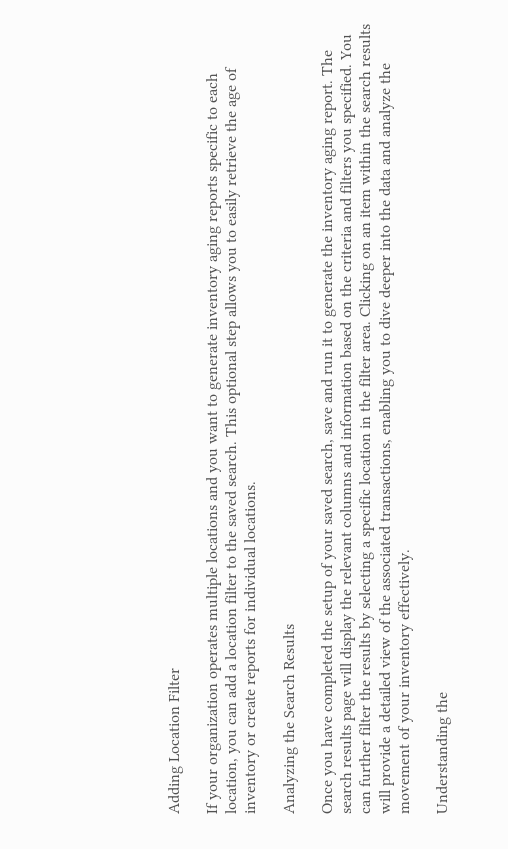Adding Location Filter

If your organization operates multiple locations and you want to generate inventory aging reports specific to each location, you can add a location filter to the saved search. This optional step allows you to easily retrieve the age of inventory or create reports for individual locations.

Analyzing the Search Results

Once you have completed the setup of your saved search, save and run it to generate the inventory aging report. The search results page will display the relevant columns and information based on the criteria and filters you specified. You can further filter the results by selecting a specific location in the filter area. Clicking on an item within the search results will provide a detailed view of the associated transactions, enabling you to dive deeper into the data and analyze the movement of your inventory effectively.

Understanding the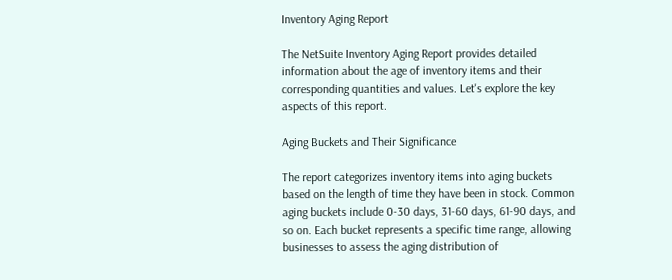Inventory Aging Report

The NetSuite Inventory Aging Report provides detailed information about the age of inventory items and their corresponding quantities and values. Let's explore the key aspects of this report.

Aging Buckets and Their Significance

The report categorizes inventory items into aging buckets based on the length of time they have been in stock. Common aging buckets include 0-30 days, 31-60 days, 61-90 days, and so on. Each bucket represents a specific time range, allowing businesses to assess the aging distribution of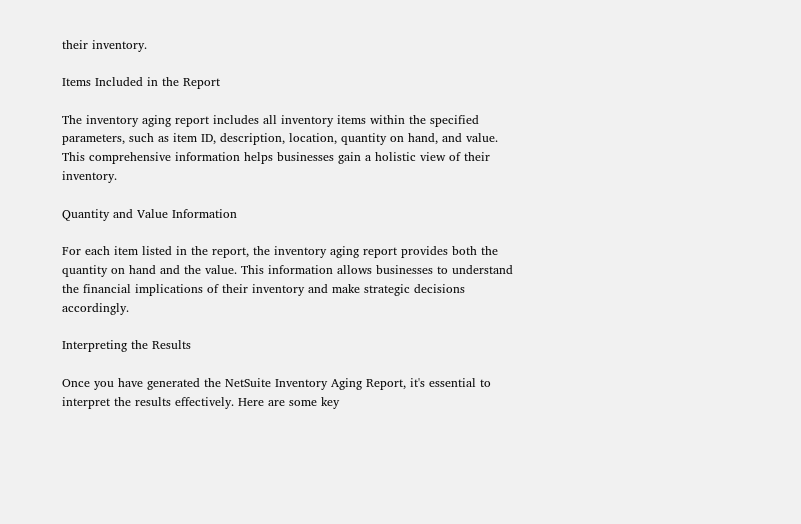their inventory.

Items Included in the Report

The inventory aging report includes all inventory items within the specified parameters, such as item ID, description, location, quantity on hand, and value. This comprehensive information helps businesses gain a holistic view of their inventory.

Quantity and Value Information

For each item listed in the report, the inventory aging report provides both the quantity on hand and the value. This information allows businesses to understand the financial implications of their inventory and make strategic decisions accordingly.

Interpreting the Results

Once you have generated the NetSuite Inventory Aging Report, it's essential to interpret the results effectively. Here are some key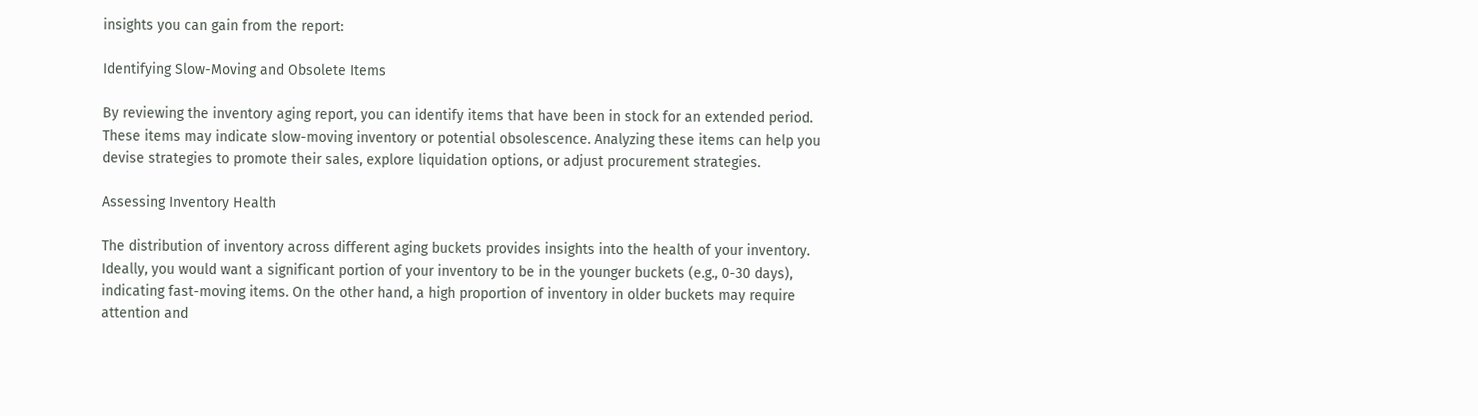insights you can gain from the report:

Identifying Slow-Moving and Obsolete Items

By reviewing the inventory aging report, you can identify items that have been in stock for an extended period. These items may indicate slow-moving inventory or potential obsolescence. Analyzing these items can help you devise strategies to promote their sales, explore liquidation options, or adjust procurement strategies.

Assessing Inventory Health

The distribution of inventory across different aging buckets provides insights into the health of your inventory. Ideally, you would want a significant portion of your inventory to be in the younger buckets (e.g., 0-30 days), indicating fast-moving items. On the other hand, a high proportion of inventory in older buckets may require attention and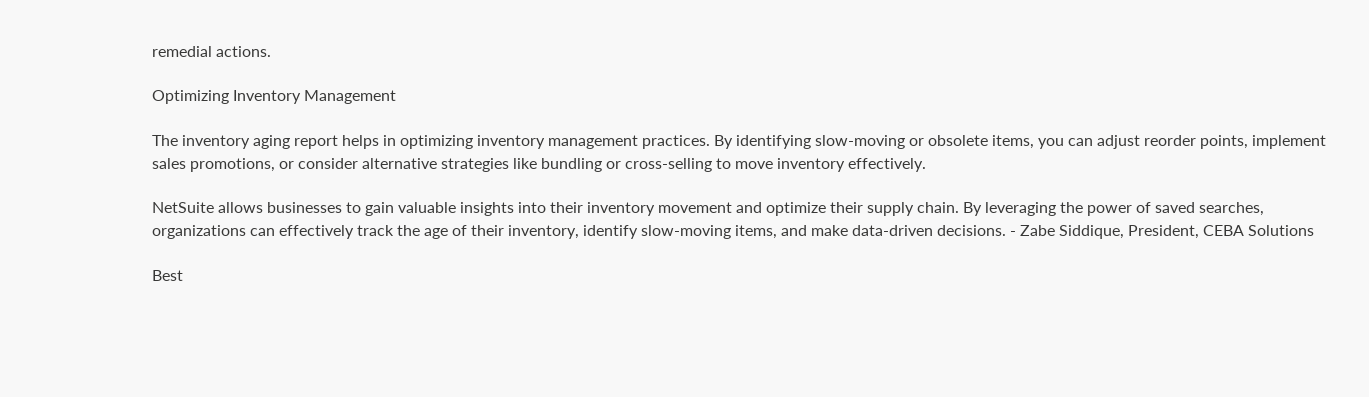remedial actions.

Optimizing Inventory Management

The inventory aging report helps in optimizing inventory management practices. By identifying slow-moving or obsolete items, you can adjust reorder points, implement sales promotions, or consider alternative strategies like bundling or cross-selling to move inventory effectively.

NetSuite allows businesses to gain valuable insights into their inventory movement and optimize their supply chain. By leveraging the power of saved searches, organizations can effectively track the age of their inventory, identify slow-moving items, and make data-driven decisions. - Zabe Siddique, President, CEBA Solutions

Best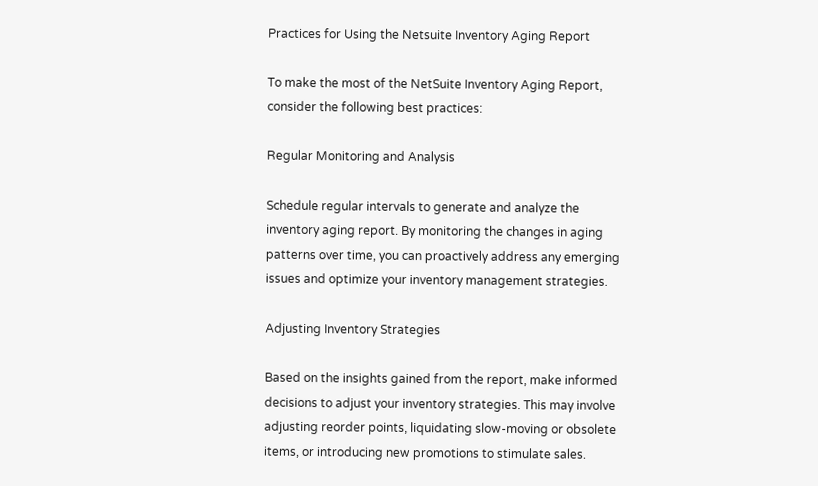Practices for Using the Netsuite Inventory Aging Report

To make the most of the NetSuite Inventory Aging Report, consider the following best practices:

Regular Monitoring and Analysis

Schedule regular intervals to generate and analyze the inventory aging report. By monitoring the changes in aging patterns over time, you can proactively address any emerging issues and optimize your inventory management strategies.

Adjusting Inventory Strategies

Based on the insights gained from the report, make informed decisions to adjust your inventory strategies. This may involve adjusting reorder points, liquidating slow-moving or obsolete items, or introducing new promotions to stimulate sales.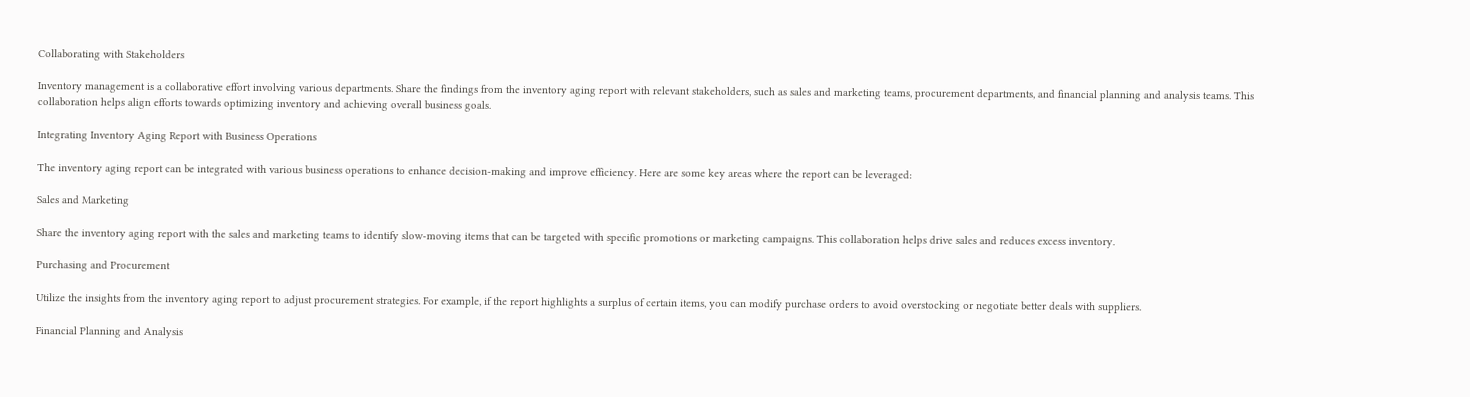Collaborating with Stakeholders

Inventory management is a collaborative effort involving various departments. Share the findings from the inventory aging report with relevant stakeholders, such as sales and marketing teams, procurement departments, and financial planning and analysis teams. This collaboration helps align efforts towards optimizing inventory and achieving overall business goals.

Integrating Inventory Aging Report with Business Operations

The inventory aging report can be integrated with various business operations to enhance decision-making and improve efficiency. Here are some key areas where the report can be leveraged:

Sales and Marketing

Share the inventory aging report with the sales and marketing teams to identify slow-moving items that can be targeted with specific promotions or marketing campaigns. This collaboration helps drive sales and reduces excess inventory.

Purchasing and Procurement

Utilize the insights from the inventory aging report to adjust procurement strategies. For example, if the report highlights a surplus of certain items, you can modify purchase orders to avoid overstocking or negotiate better deals with suppliers.

Financial Planning and Analysis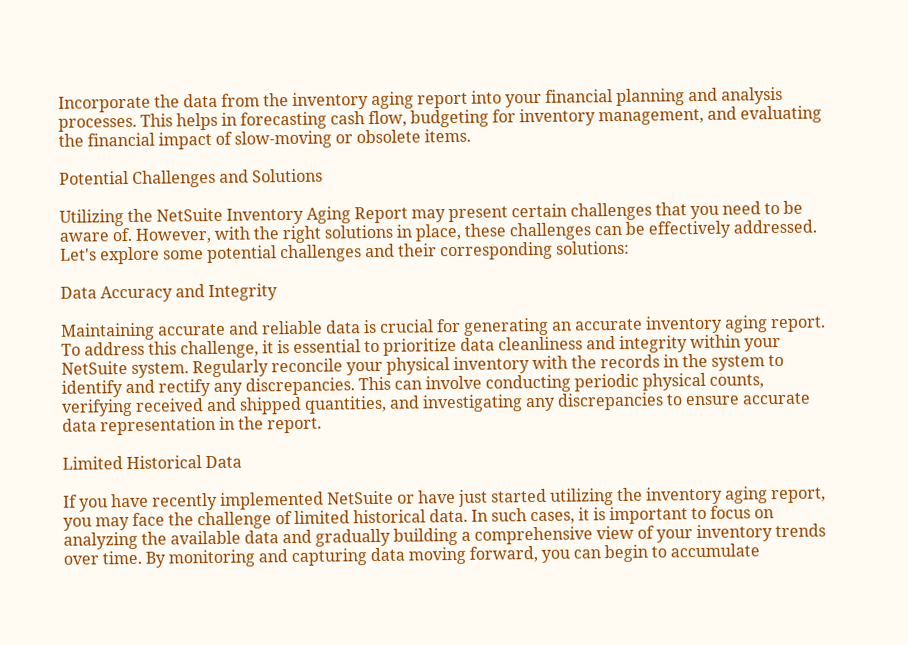Incorporate the data from the inventory aging report into your financial planning and analysis processes. This helps in forecasting cash flow, budgeting for inventory management, and evaluating the financial impact of slow-moving or obsolete items.

Potential Challenges and Solutions

Utilizing the NetSuite Inventory Aging Report may present certain challenges that you need to be aware of. However, with the right solutions in place, these challenges can be effectively addressed. Let's explore some potential challenges and their corresponding solutions:

Data Accuracy and Integrity

Maintaining accurate and reliable data is crucial for generating an accurate inventory aging report. To address this challenge, it is essential to prioritize data cleanliness and integrity within your NetSuite system. Regularly reconcile your physical inventory with the records in the system to identify and rectify any discrepancies. This can involve conducting periodic physical counts, verifying received and shipped quantities, and investigating any discrepancies to ensure accurate data representation in the report.

Limited Historical Data

If you have recently implemented NetSuite or have just started utilizing the inventory aging report, you may face the challenge of limited historical data. In such cases, it is important to focus on analyzing the available data and gradually building a comprehensive view of your inventory trends over time. By monitoring and capturing data moving forward, you can begin to accumulate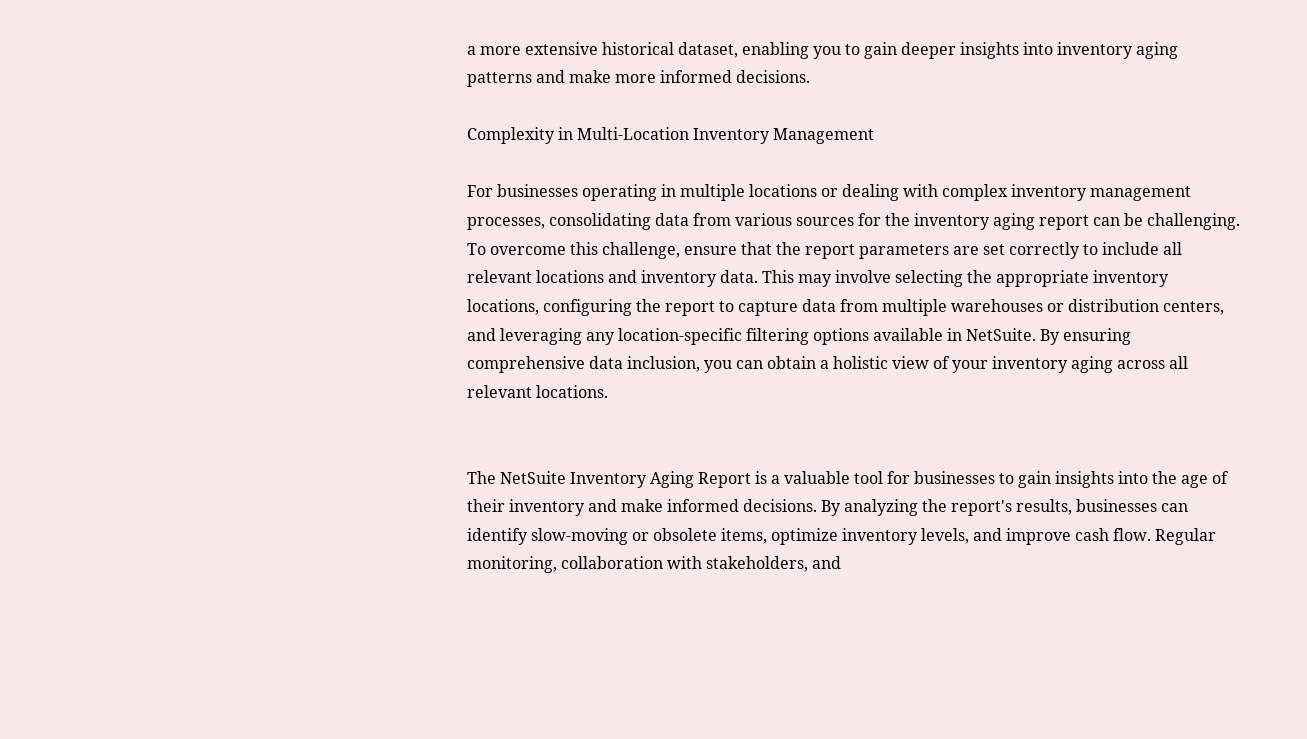a more extensive historical dataset, enabling you to gain deeper insights into inventory aging patterns and make more informed decisions.

Complexity in Multi-Location Inventory Management

For businesses operating in multiple locations or dealing with complex inventory management processes, consolidating data from various sources for the inventory aging report can be challenging. To overcome this challenge, ensure that the report parameters are set correctly to include all relevant locations and inventory data. This may involve selecting the appropriate inventory locations, configuring the report to capture data from multiple warehouses or distribution centers, and leveraging any location-specific filtering options available in NetSuite. By ensuring comprehensive data inclusion, you can obtain a holistic view of your inventory aging across all relevant locations.


The NetSuite Inventory Aging Report is a valuable tool for businesses to gain insights into the age of their inventory and make informed decisions. By analyzing the report's results, businesses can identify slow-moving or obsolete items, optimize inventory levels, and improve cash flow. Regular monitoring, collaboration with stakeholders, and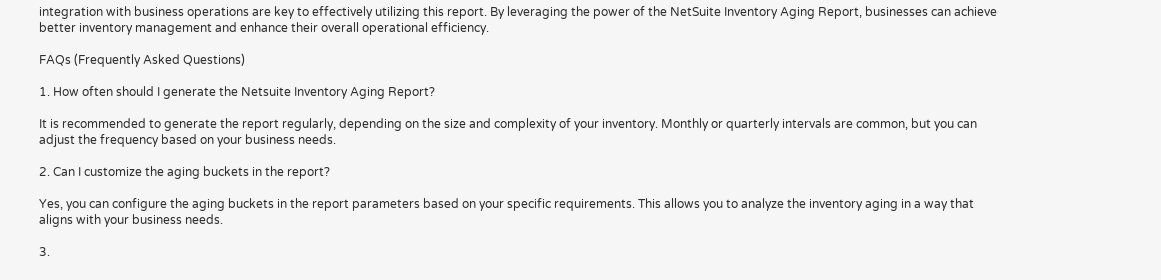integration with business operations are key to effectively utilizing this report. By leveraging the power of the NetSuite Inventory Aging Report, businesses can achieve better inventory management and enhance their overall operational efficiency.

FAQs (Frequently Asked Questions)

1. How often should I generate the Netsuite Inventory Aging Report?

It is recommended to generate the report regularly, depending on the size and complexity of your inventory. Monthly or quarterly intervals are common, but you can adjust the frequency based on your business needs.

2. Can I customize the aging buckets in the report?

Yes, you can configure the aging buckets in the report parameters based on your specific requirements. This allows you to analyze the inventory aging in a way that aligns with your business needs.

3.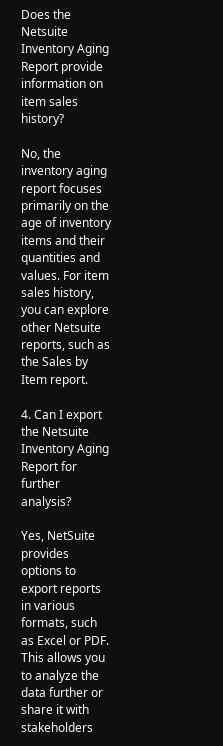Does the Netsuite Inventory Aging Report provide information on item sales history?

No, the inventory aging report focuses primarily on the age of inventory items and their quantities and values. For item sales history, you can explore other Netsuite reports, such as the Sales by Item report.

4. Can I export the Netsuite Inventory Aging Report for further analysis?

Yes, NetSuite provides options to export reports in various formats, such as Excel or PDF. This allows you to analyze the data further or share it with stakeholders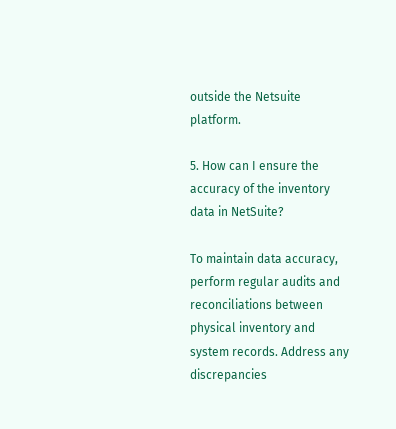outside the Netsuite platform.

5. How can I ensure the accuracy of the inventory data in NetSuite?

To maintain data accuracy, perform regular audits and reconciliations between physical inventory and system records. Address any discrepancies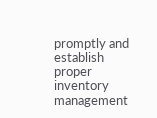promptly and establish proper inventory management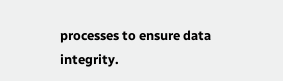processes to ensure data integrity.